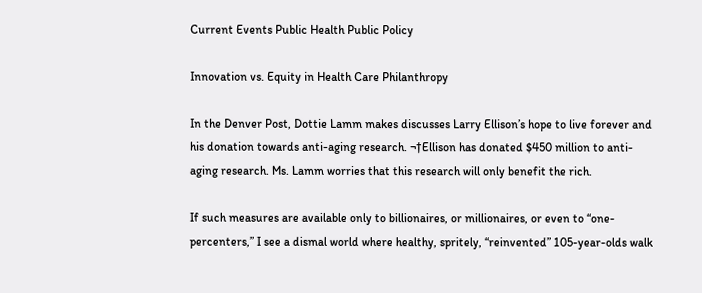Current Events Public Health Public Policy

Innovation vs. Equity in Health Care Philanthropy

In the Denver Post, Dottie Lamm makes discusses Larry Ellison’s hope to live forever and his donation towards anti-aging research. ¬†Ellison has donated $450 million to anti-aging research. Ms. Lamm worries that this research will only benefit the rich.

If such measures are available only to billionaires, or millionaires, or even to “one-percenters,” I see a dismal world where healthy, spritely, “reinvented” 105-year-olds walk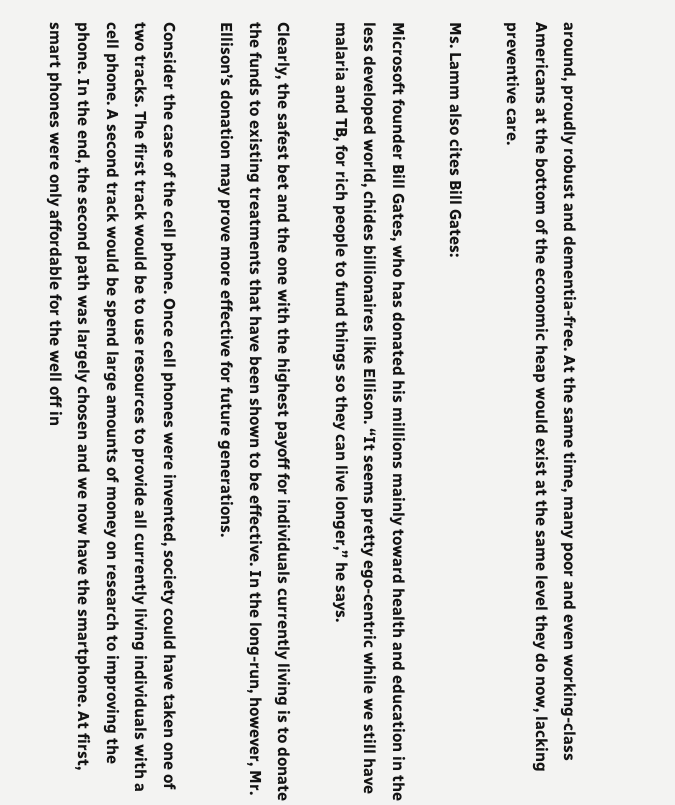around, proudly robust and dementia-free. At the same time, many poor and even working-class Americans at the bottom of the economic heap would exist at the same level they do now, lacking preventive care.

Ms. Lamm also cites Bill Gates:

Microsoft founder Bill Gates, who has donated his millions mainly toward health and education in the less developed world, chides billionaires like Ellison. “It seems pretty ego-centric while we still have malaria and TB, for rich people to fund things so they can live longer,” he says.

Clearly, the safest bet and the one with the highest payoff for individuals currently living is to donate the funds to existing treatments that have been shown to be effective. In the long-run, however, Mr. Ellison’s donation may prove more effective for future generations.

Consider the case of the cell phone. Once cell phones were invented, society could have taken one of two tracks. The first track would be to use resources to provide all currently living individuals with a cell phone. A second track would be spend large amounts of money on research to improving the phone. In the end, the second path was largely chosen and we now have the smartphone. At first, smart phones were only affordable for the well off in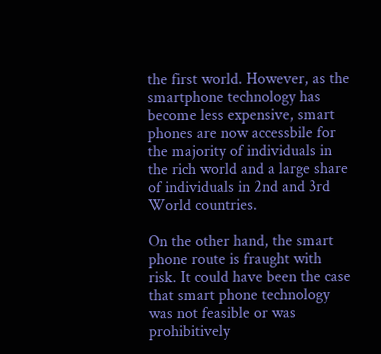the first world. However, as the smartphone technology has become less expensive, smart phones are now accessbile for the majority of individuals in the rich world and a large share of individuals in 2nd and 3rd World countries.

On the other hand, the smart phone route is fraught with risk. It could have been the case that smart phone technology was not feasible or was prohibitively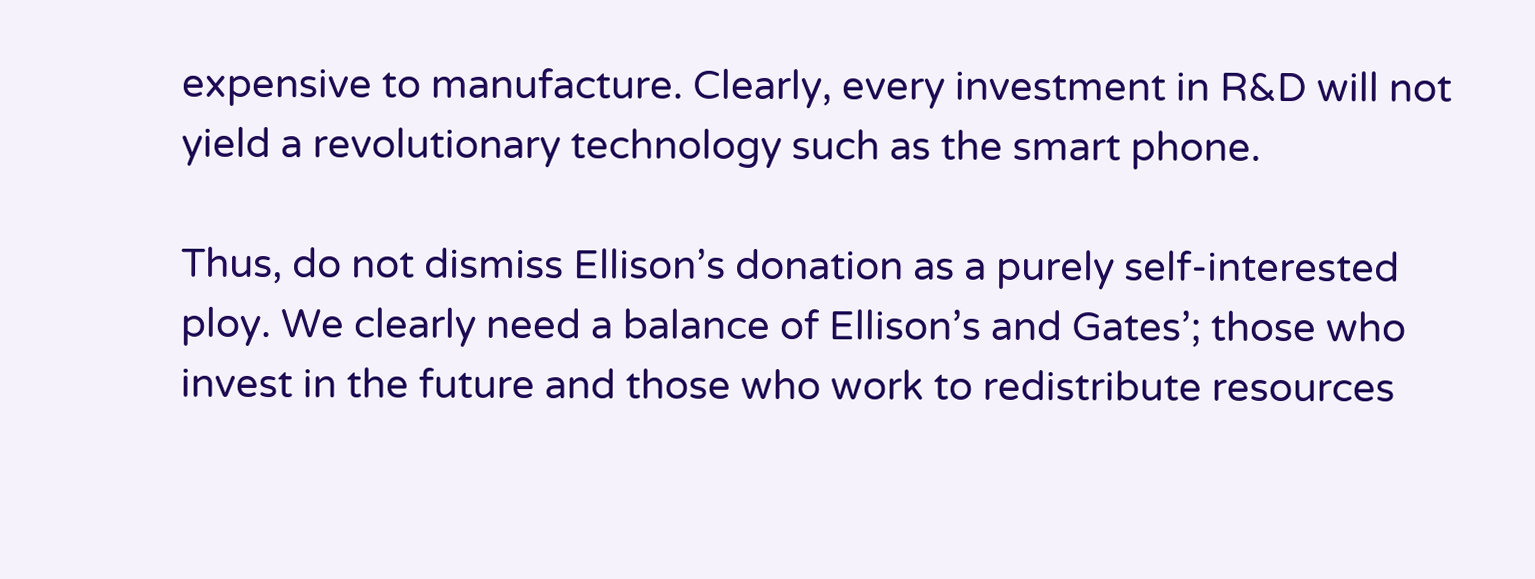expensive to manufacture. Clearly, every investment in R&D will not yield a revolutionary technology such as the smart phone.

Thus, do not dismiss Ellison’s donation as a purely self-interested ploy. We clearly need a balance of Ellison’s and Gates’; those who invest in the future and those who work to redistribute resources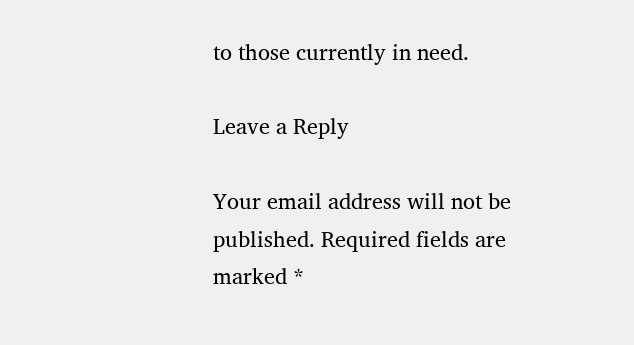to those currently in need.

Leave a Reply

Your email address will not be published. Required fields are marked *